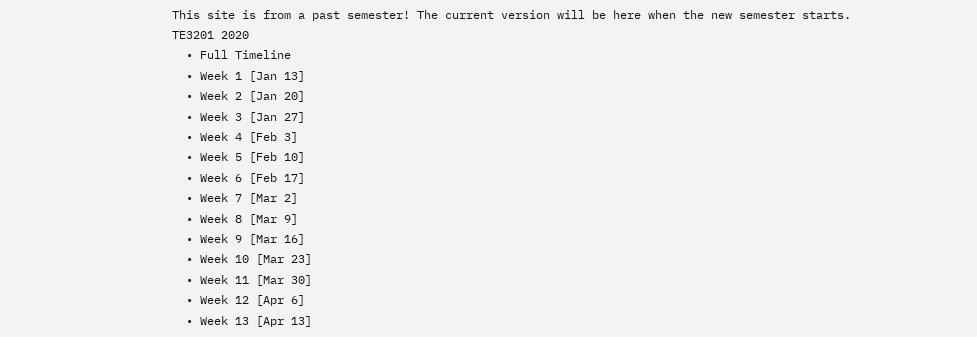This site is from a past semester! The current version will be here when the new semester starts.
TE3201 2020
  • Full Timeline
  • Week 1 [Jan 13]
  • Week 2 [Jan 20]
  • Week 3 [Jan 27]
  • Week 4 [Feb 3]
  • Week 5 [Feb 10]
  • Week 6 [Feb 17]
  • Week 7 [Mar 2]
  • Week 8 [Mar 9]
  • Week 9 [Mar 16]
  • Week 10 [Mar 23]
  • Week 11 [Mar 30]
  • Week 12 [Apr 6]
  • Week 13 [Apr 13]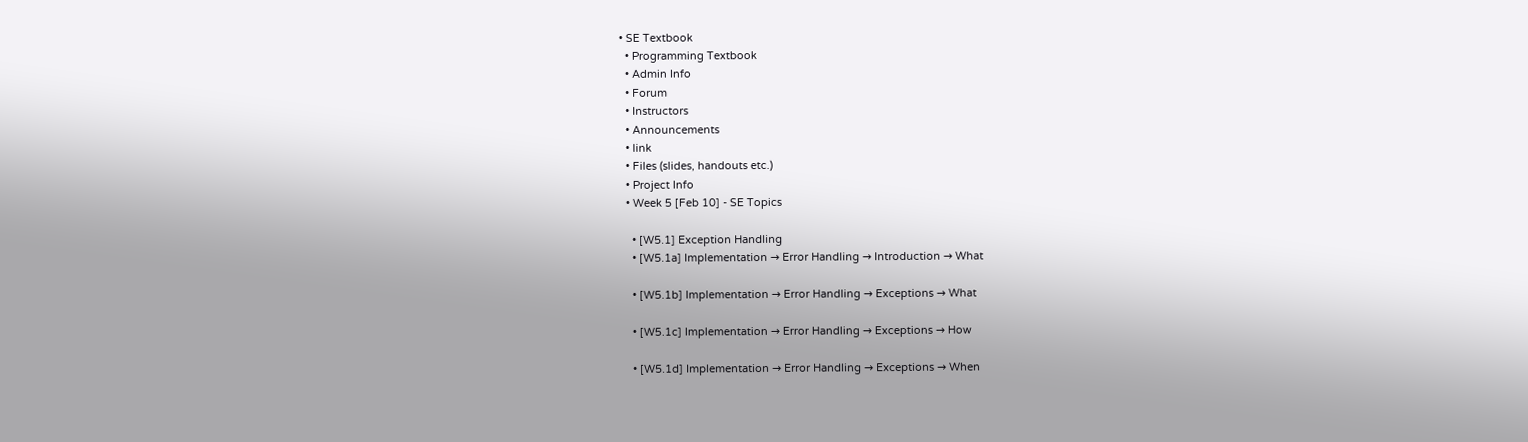• SE Textbook
  • Programming Textbook
  • Admin Info
  • Forum
  • Instructors
  • Announcements
  • link
  • Files (slides, handouts etc.)
  • Project Info
  • Week 5 [Feb 10] - SE Topics

    • [W5.1] Exception Handling
    • [W5.1a] Implementation → Error Handling → Introduction → What

    • [W5.1b] Implementation → Error Handling → Exceptions → What

    • [W5.1c] Implementation → Error Handling → Exceptions → How

    • [W5.1d] Implementation → Error Handling → Exceptions → When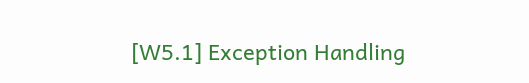[W5.1] Exception Handling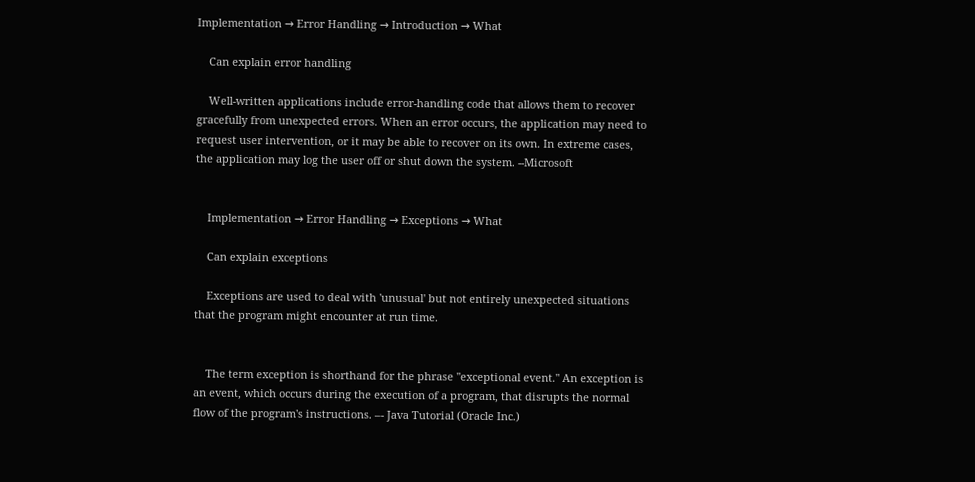Implementation → Error Handling → Introduction → What

    Can explain error handling

    Well-written applications include error-handling code that allows them to recover gracefully from unexpected errors. When an error occurs, the application may need to request user intervention, or it may be able to recover on its own. In extreme cases, the application may log the user off or shut down the system. --Microsoft


    Implementation → Error Handling → Exceptions → What

    Can explain exceptions

    Exceptions are used to deal with 'unusual' but not entirely unexpected situations that the program might encounter at run time.


    The term exception is shorthand for the phrase "exceptional event." An exception is an event, which occurs during the execution of a program, that disrupts the normal flow of the program's instructions. –- Java Tutorial (Oracle Inc.)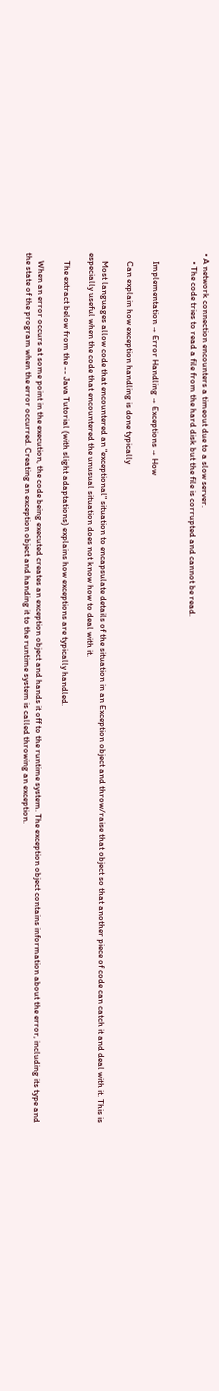• A network connection encounters a timeout due to a slow server.
    • The code tries to read a file from the hard disk but the file is corrupted and cannot be read.


    Implementation → Error Handling → Exceptions → How

    Can explain how exception handling is done typically

    Most languages allow code that encountered an "exceptional" situation to encapsulate details of the situation in an Exception object and throw/raise that object so that another piece of code can catch it and deal with it. This is especially useful when the code that encountered the unusual situation does not know how to deal with it.

    The extract below from the -- Java Tutorial (with slight adaptations) explains how exceptions are typically handled.

    When an error occurs at some point in the execution, the code being executed creates an exception object and hands it off to the runtime system. The exception object contains information about the error, including its type and the state of the program when the error occurred. Creating an exception object and handing it to the runtime system is called throwing an exception.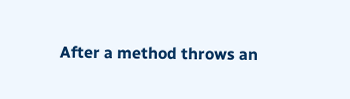After a method throws an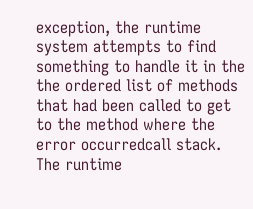exception, the runtime system attempts to find something to handle it in the the ordered list of methods that had been called to get to the method where the error occurredcall stack. The runtime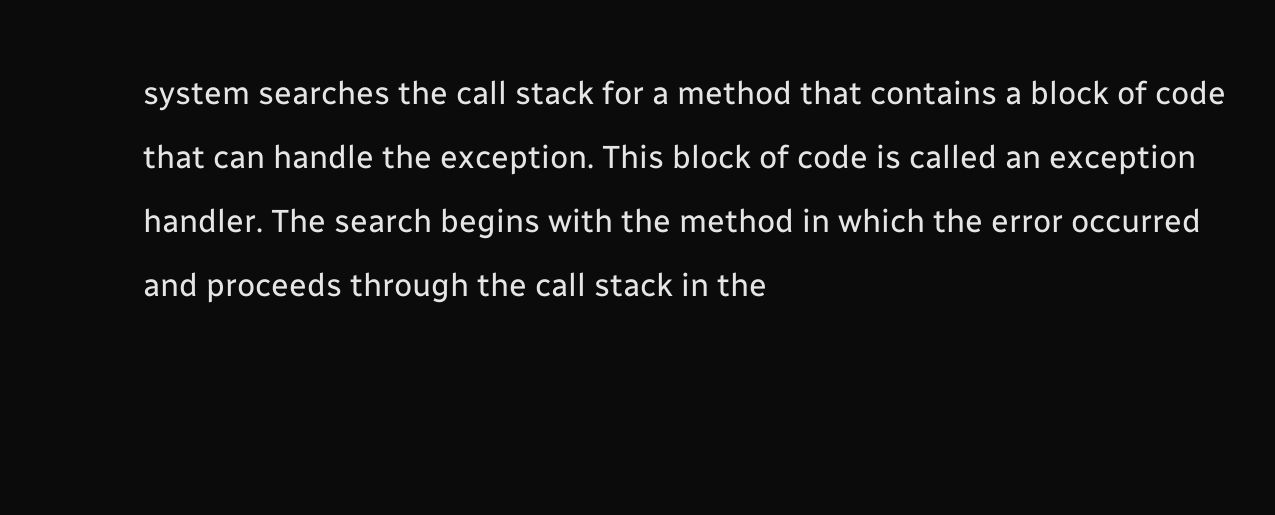system searches the call stack for a method that contains a block of code that can handle the exception. This block of code is called an exception handler. The search begins with the method in which the error occurred and proceeds through the call stack in the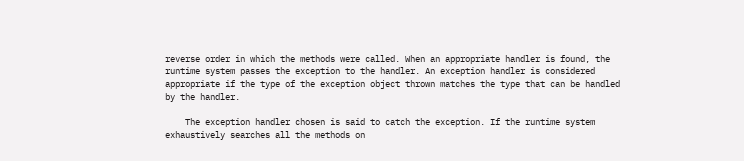reverse order in which the methods were called. When an appropriate handler is found, the runtime system passes the exception to the handler. An exception handler is considered appropriate if the type of the exception object thrown matches the type that can be handled by the handler.

    The exception handler chosen is said to catch the exception. If the runtime system exhaustively searches all the methods on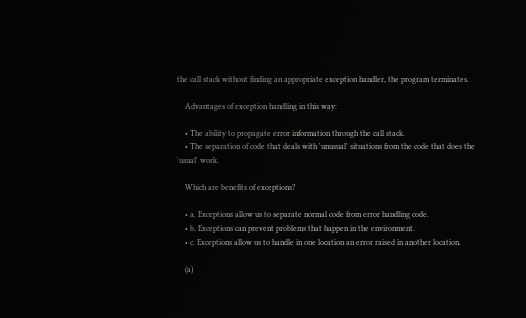the call stack without finding an appropriate exception handler, the program terminates.

    Advantages of exception handling in this way:

    • The ability to propagate error information through the call stack.
    • The separation of code that deals with 'unusual' situations from the code that does the 'usual' work.

    Which are benefits of exceptions?

    • a. Exceptions allow us to separate normal code from error handling code.
    • b. Exceptions can prevent problems that happen in the environment.
    • c. Exceptions allow us to handle in one location an error raised in another location.

    (a)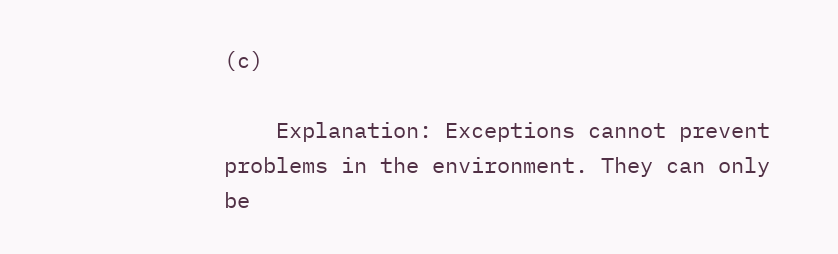(c)

    Explanation: Exceptions cannot prevent problems in the environment. They can only be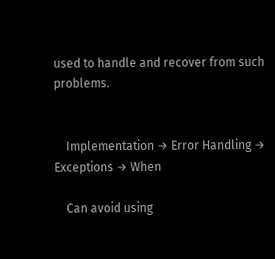used to handle and recover from such problems.


    Implementation → Error Handling → Exceptions → When

    Can avoid using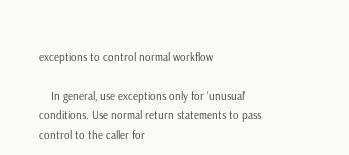exceptions to control normal workflow

    In general, use exceptions only for 'unusual' conditions. Use normal return statements to pass control to the caller for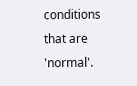conditions that are 'normal'.